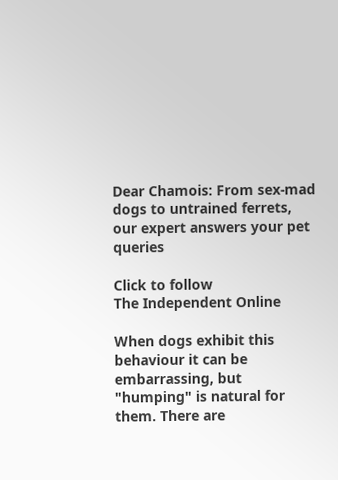Dear Chamois: From sex-mad dogs to untrained ferrets, our expert answers your pet queries

Click to follow
The Independent Online

When dogs exhibit this behaviour it can be embarrassing, but "humping" is natural for them. There are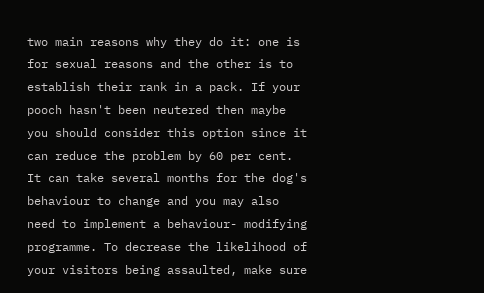two main reasons why they do it: one is for sexual reasons and the other is to establish their rank in a pack. If your pooch hasn't been neutered then maybe you should consider this option since it can reduce the problem by 60 per cent. It can take several months for the dog's behaviour to change and you may also need to implement a behaviour- modifying programme. To decrease the likelihood of your visitors being assaulted, make sure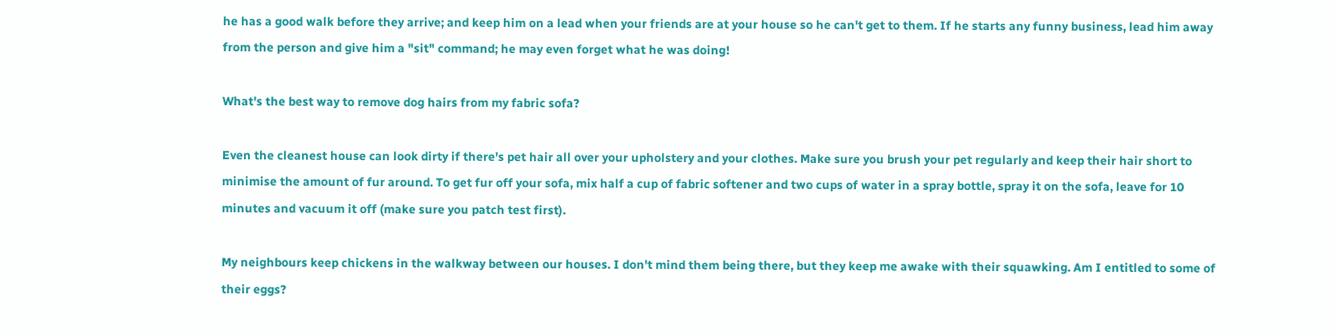he has a good walk before they arrive; and keep him on a lead when your friends are at your house so he can't get to them. If he starts any funny business, lead him away from the person and give him a "sit" command; he may even forget what he was doing!

What's the best way to remove dog hairs from my fabric sofa?

Even the cleanest house can look dirty if there's pet hair all over your upholstery and your clothes. Make sure you brush your pet regularly and keep their hair short to minimise the amount of fur around. To get fur off your sofa, mix half a cup of fabric softener and two cups of water in a spray bottle, spray it on the sofa, leave for 10 minutes and vacuum it off (make sure you patch test first).

My neighbours keep chickens in the walkway between our houses. I don't mind them being there, but they keep me awake with their squawking. Am I entitled to some of their eggs?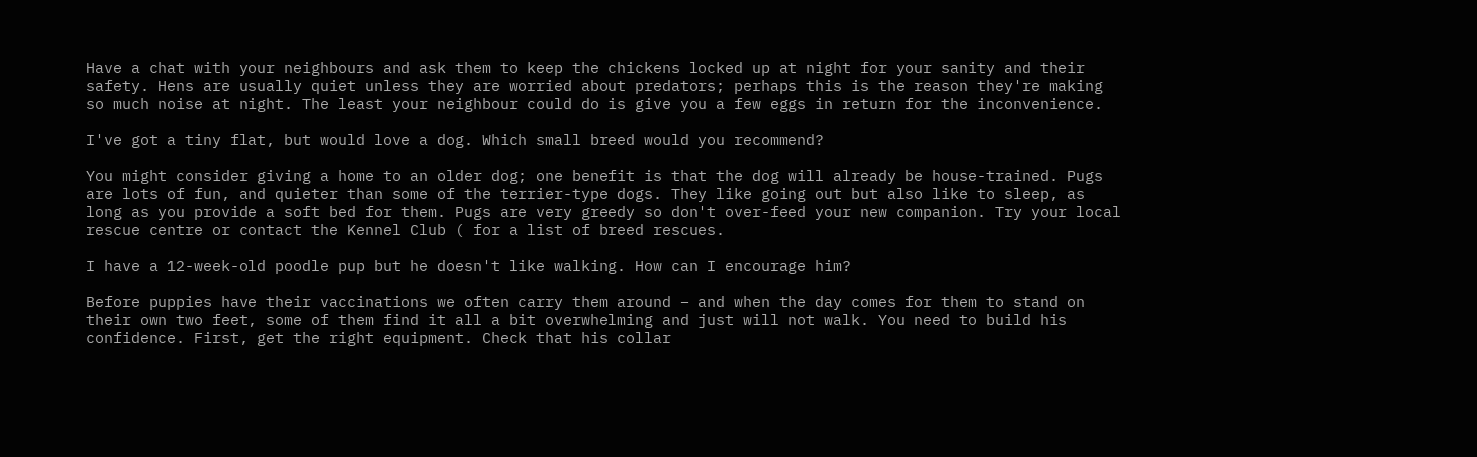Have a chat with your neighbours and ask them to keep the chickens locked up at night for your sanity and their safety. Hens are usually quiet unless they are worried about predators; perhaps this is the reason they're making so much noise at night. The least your neighbour could do is give you a few eggs in return for the inconvenience.

I've got a tiny flat, but would love a dog. Which small breed would you recommend?

You might consider giving a home to an older dog; one benefit is that the dog will already be house-trained. Pugs are lots of fun, and quieter than some of the terrier-type dogs. They like going out but also like to sleep, as long as you provide a soft bed for them. Pugs are very greedy so don't over-feed your new companion. Try your local rescue centre or contact the Kennel Club ( for a list of breed rescues.

I have a 12-week-old poodle pup but he doesn't like walking. How can I encourage him?

Before puppies have their vaccinations we often carry them around – and when the day comes for them to stand on their own two feet, some of them find it all a bit overwhelming and just will not walk. You need to build his confidence. First, get the right equipment. Check that his collar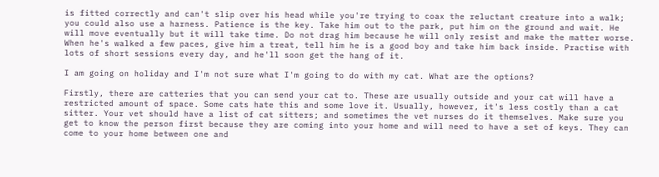is fitted correctly and can't slip over his head while you're trying to coax the reluctant creature into a walk; you could also use a harness. Patience is the key. Take him out to the park, put him on the ground and wait. He will move eventually but it will take time. Do not drag him because he will only resist and make the matter worse. When he's walked a few paces, give him a treat, tell him he is a good boy and take him back inside. Practise with lots of short sessions every day, and he'll soon get the hang of it.

I am going on holiday and I'm not sure what I'm going to do with my cat. What are the options?

Firstly, there are catteries that you can send your cat to. These are usually outside and your cat will have a restricted amount of space. Some cats hate this and some love it. Usually, however, it's less costly than a cat sitter. Your vet should have a list of cat sitters; and sometimes the vet nurses do it themselves. Make sure you get to know the person first because they are coming into your home and will need to have a set of keys. They can come to your home between one and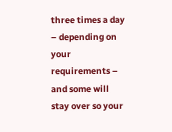three times a day – depending on your requirements – and some will stay over so your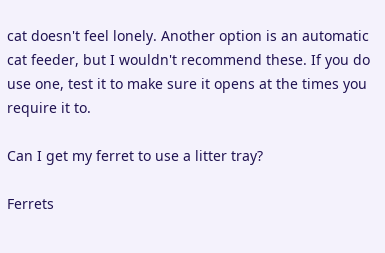cat doesn't feel lonely. Another option is an automatic cat feeder, but I wouldn't recommend these. If you do use one, test it to make sure it opens at the times you require it to.

Can I get my ferret to use a litter tray?

Ferrets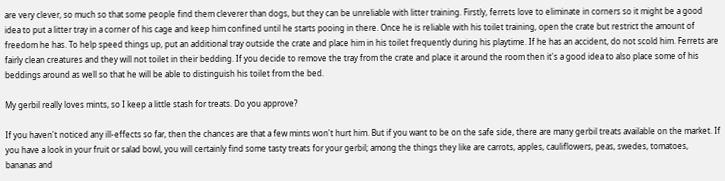are very clever, so much so that some people find them cleverer than dogs, but they can be unreliable with litter training. Firstly, ferrets love to eliminate in corners so it might be a good idea to put a litter tray in a corner of his cage and keep him confined until he starts pooing in there. Once he is reliable with his toilet training, open the crate but restrict the amount of freedom he has. To help speed things up, put an additional tray outside the crate and place him in his toilet frequently during his playtime. If he has an accident, do not scold him. Ferrets are fairly clean creatures and they will not toilet in their bedding. If you decide to remove the tray from the crate and place it around the room then it's a good idea to also place some of his beddings around as well so that he will be able to distinguish his toilet from the bed.

My gerbil really loves mints, so I keep a little stash for treats. Do you approve?

If you haven't noticed any ill-effects so far, then the chances are that a few mints won't hurt him. But if you want to be on the safe side, there are many gerbil treats available on the market. If you have a look in your fruit or salad bowl, you will certainly find some tasty treats for your gerbil; among the things they like are carrots, apples, cauliflowers, peas, swedes, tomatoes, bananas and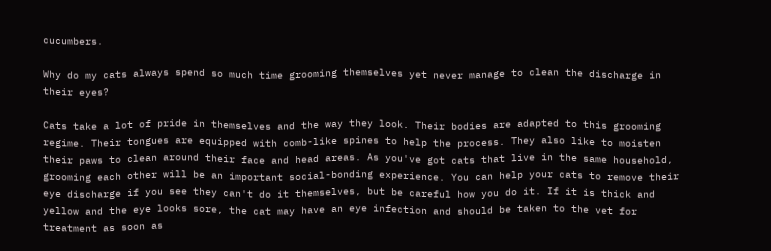cucumbers.

Why do my cats always spend so much time grooming themselves yet never manage to clean the discharge in their eyes?

Cats take a lot of pride in themselves and the way they look. Their bodies are adapted to this grooming regime. Their tongues are equipped with comb-like spines to help the process. They also like to moisten their paws to clean around their face and head areas. As you've got cats that live in the same household, grooming each other will be an important social-bonding experience. You can help your cats to remove their eye discharge if you see they can't do it themselves, but be careful how you do it. If it is thick and yellow and the eye looks sore, the cat may have an eye infection and should be taken to the vet for treatment as soon as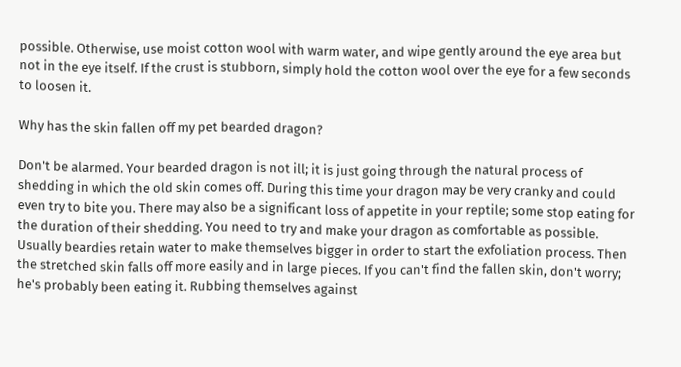possible. Otherwise, use moist cotton wool with warm water, and wipe gently around the eye area but not in the eye itself. If the crust is stubborn, simply hold the cotton wool over the eye for a few seconds to loosen it.

Why has the skin fallen off my pet bearded dragon?

Don't be alarmed. Your bearded dragon is not ill; it is just going through the natural process of shedding in which the old skin comes off. During this time your dragon may be very cranky and could even try to bite you. There may also be a significant loss of appetite in your reptile; some stop eating for the duration of their shedding. You need to try and make your dragon as comfortable as possible. Usually beardies retain water to make themselves bigger in order to start the exfoliation process. Then the stretched skin falls off more easily and in large pieces. If you can't find the fallen skin, don't worry; he's probably been eating it. Rubbing themselves against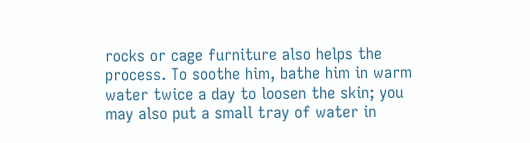rocks or cage furniture also helps the process. To soothe him, bathe him in warm water twice a day to loosen the skin; you may also put a small tray of water in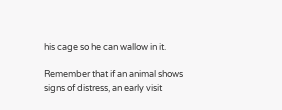his cage so he can wallow in it.

Remember that if an animal shows signs of distress, an early visit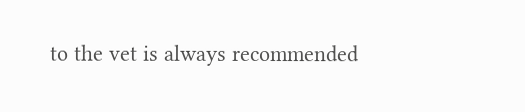to the vet is always recommended